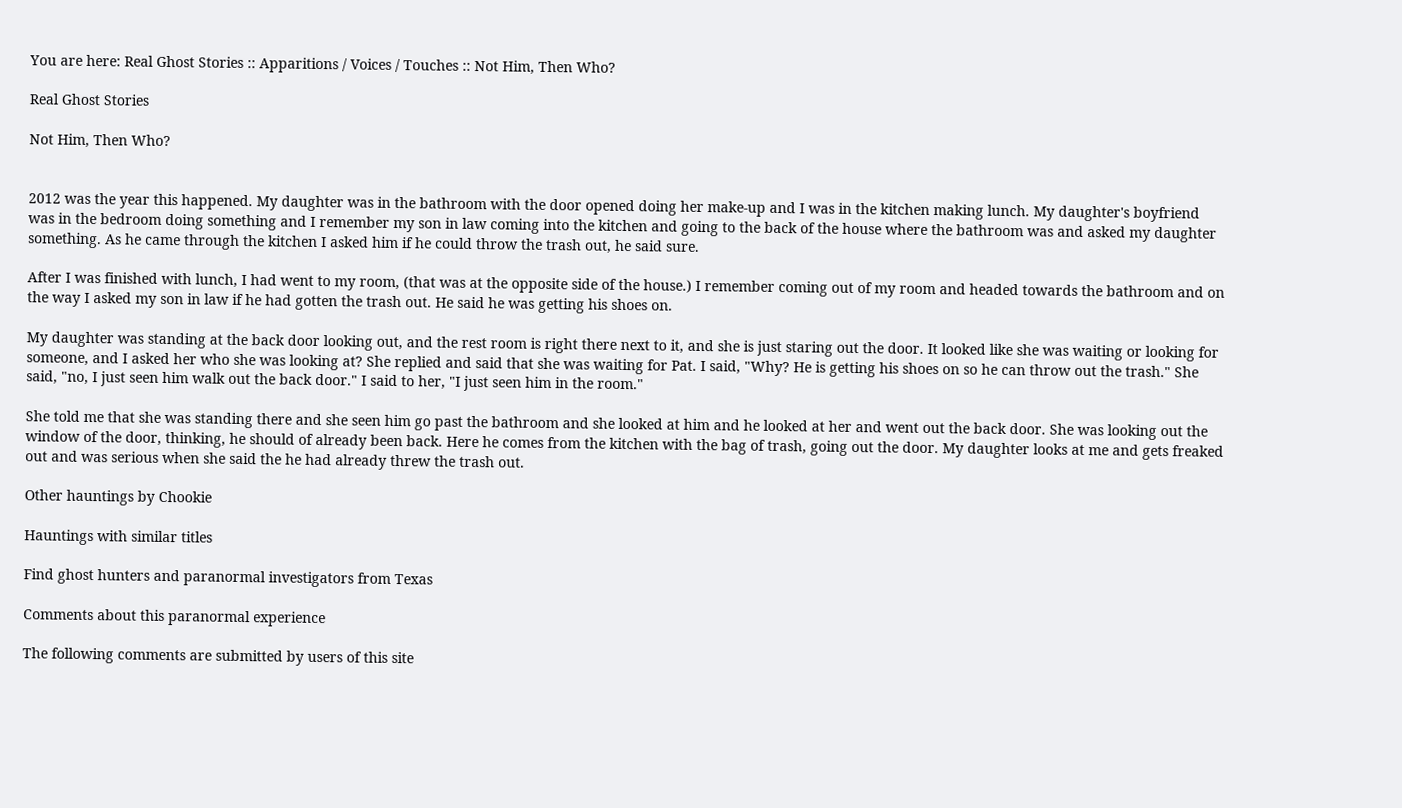You are here: Real Ghost Stories :: Apparitions / Voices / Touches :: Not Him, Then Who?

Real Ghost Stories

Not Him, Then Who?


2012 was the year this happened. My daughter was in the bathroom with the door opened doing her make-up and I was in the kitchen making lunch. My daughter's boyfriend was in the bedroom doing something and I remember my son in law coming into the kitchen and going to the back of the house where the bathroom was and asked my daughter something. As he came through the kitchen I asked him if he could throw the trash out, he said sure.

After I was finished with lunch, I had went to my room, (that was at the opposite side of the house.) I remember coming out of my room and headed towards the bathroom and on the way I asked my son in law if he had gotten the trash out. He said he was getting his shoes on.

My daughter was standing at the back door looking out, and the rest room is right there next to it, and she is just staring out the door. It looked like she was waiting or looking for someone, and I asked her who she was looking at? She replied and said that she was waiting for Pat. I said, "Why? He is getting his shoes on so he can throw out the trash." She said, "no, I just seen him walk out the back door." I said to her, "I just seen him in the room."

She told me that she was standing there and she seen him go past the bathroom and she looked at him and he looked at her and went out the back door. She was looking out the window of the door, thinking, he should of already been back. Here he comes from the kitchen with the bag of trash, going out the door. My daughter looks at me and gets freaked out and was serious when she said the he had already threw the trash out.

Other hauntings by Chookie

Hauntings with similar titles

Find ghost hunters and paranormal investigators from Texas

Comments about this paranormal experience

The following comments are submitted by users of this site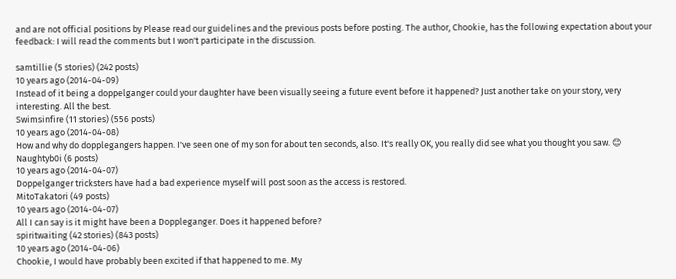and are not official positions by Please read our guidelines and the previous posts before posting. The author, Chookie, has the following expectation about your feedback: I will read the comments but I won't participate in the discussion.

samtillie (5 stories) (242 posts)
10 years ago (2014-04-09)
Instead of it being a doppelganger could your daughter have been visually seeing a future event before it happened? Just another take on your story, very interesting. All the best.
Swimsinfire (11 stories) (556 posts)
10 years ago (2014-04-08)
How and why do dopplegangers happen. I've seen one of my son for about ten seconds, also. It's really OK, you really did see what you thought you saw. 😊
Naughtyb0i (6 posts)
10 years ago (2014-04-07)
Doppelganger tricksters have had a bad experience myself will post soon as the access is restored.
MitoTakatori (49 posts)
10 years ago (2014-04-07)
All I can say is it might have been a Doppleganger. Does it happened before?
spiritwaiting (42 stories) (843 posts)
10 years ago (2014-04-06)
Chookie, I would have probably been excited if that happened to me. My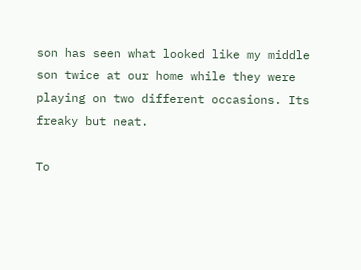son has seen what looked like my middle son twice at our home while they were playing on two different occasions. Its freaky but neat.

To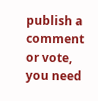publish a comment or vote, you need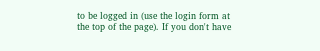to be logged in (use the login form at the top of the page). If you don't have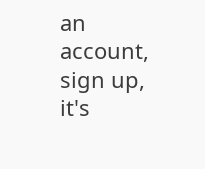an account, sign up, it's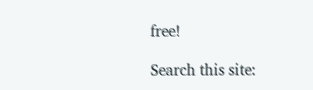free!

Search this site: